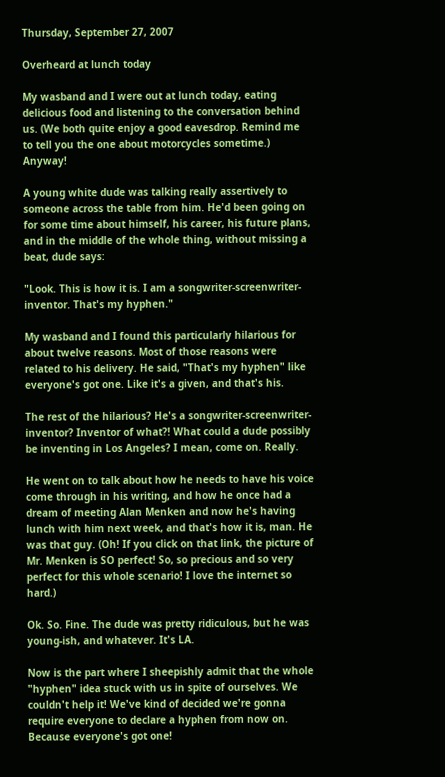Thursday, September 27, 2007

Overheard at lunch today

My wasband and I were out at lunch today, eating delicious food and listening to the conversation behind us. (We both quite enjoy a good eavesdrop. Remind me to tell you the one about motorcycles sometime.) Anyway!

A young white dude was talking really assertively to someone across the table from him. He'd been going on for some time about himself, his career, his future plans, and in the middle of the whole thing, without missing a beat, dude says:

"Look. This is how it is. I am a songwriter-screenwriter-inventor. That's my hyphen."

My wasband and I found this particularly hilarious for about twelve reasons. Most of those reasons were related to his delivery. He said, "That's my hyphen" like everyone's got one. Like it's a given, and that's his.

The rest of the hilarious? He's a songwriter-screenwriter-inventor? Inventor of what?! What could a dude possibly be inventing in Los Angeles? I mean, come on. Really.

He went on to talk about how he needs to have his voice come through in his writing, and how he once had a dream of meeting Alan Menken and now he's having lunch with him next week, and that's how it is, man. He was that guy. (Oh! If you click on that link, the picture of Mr. Menken is SO perfect! So, so precious and so very perfect for this whole scenario! I love the internet so hard.)

Ok. So. Fine. The dude was pretty ridiculous, but he was young-ish, and whatever. It's LA.

Now is the part where I sheepishly admit that the whole "hyphen" idea stuck with us in spite of ourselves. We couldn't help it! We've kind of decided we're gonna require everyone to declare a hyphen from now on. Because everyone's got one!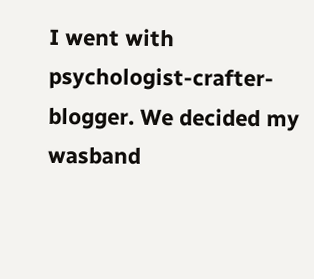I went with psychologist-crafter-blogger. We decided my wasband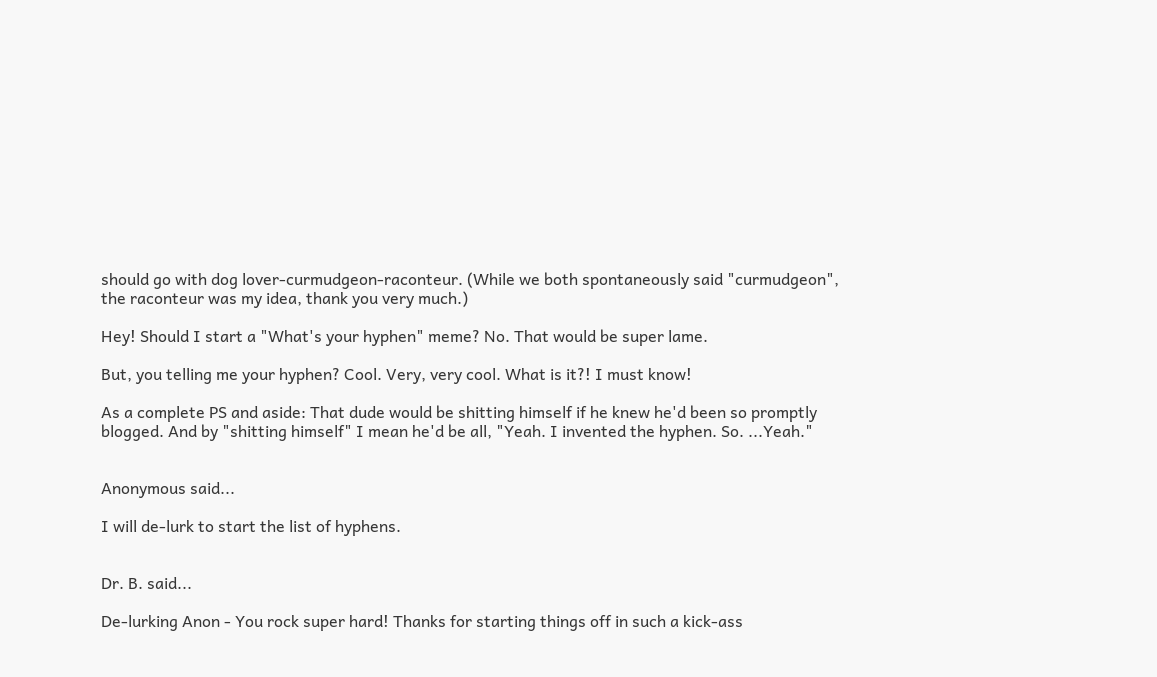should go with dog lover-curmudgeon-raconteur. (While we both spontaneously said "curmudgeon", the raconteur was my idea, thank you very much.)

Hey! Should I start a "What's your hyphen" meme? No. That would be super lame.

But, you telling me your hyphen? Cool. Very, very cool. What is it?! I must know!

As a complete PS and aside: That dude would be shitting himself if he knew he'd been so promptly blogged. And by "shitting himself" I mean he'd be all, "Yeah. I invented the hyphen. So. ...Yeah."


Anonymous said...

I will de-lurk to start the list of hyphens.


Dr. B. said...

De-lurking Anon - You rock super hard! Thanks for starting things off in such a kick-ass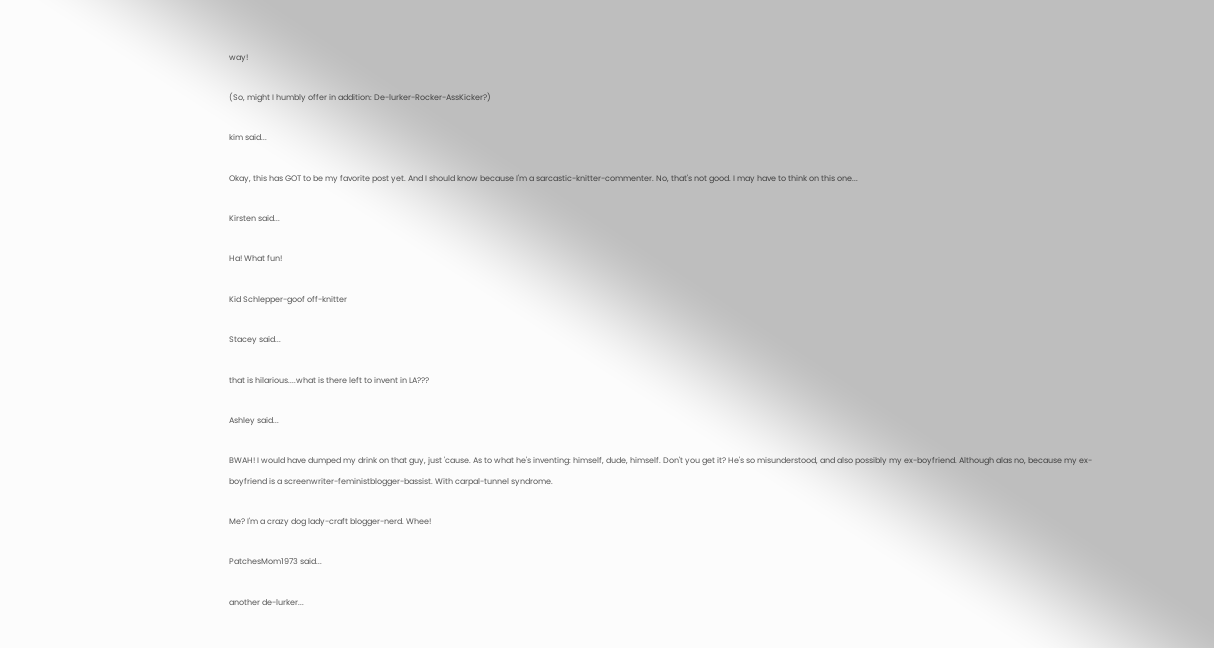way!

(So, might I humbly offer in addition: De-lurker-Rocker-AssKicker?)

kim said...

Okay, this has GOT to be my favorite post yet. And I should know because I'm a sarcastic-knitter-commenter. No, that's not good. I may have to think on this one...

Kirsten said...

Ha! What fun!

Kid Schlepper-goof off-knitter

Stacey said...

that is hilarious....what is there left to invent in LA???

Ashley said...

BWAH! I would have dumped my drink on that guy, just 'cause. As to what he's inventing: himself, dude, himself. Don't you get it? He's so misunderstood, and also possibly my ex-boyfriend. Although alas no, because my ex-boyfriend is a screenwriter-feministblogger-bassist. With carpal-tunnel syndrome.

Me? I'm a crazy dog lady-craft blogger-nerd. Whee!

PatchesMom1973 said...

another de-lurker...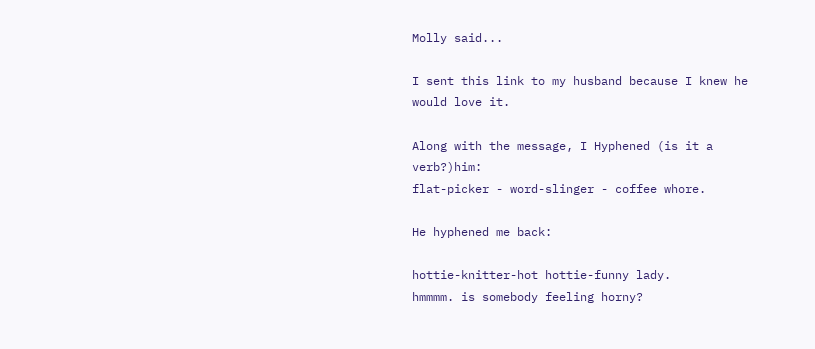Molly said...

I sent this link to my husband because I knew he would love it.

Along with the message, I Hyphened (is it a verb?)him:
flat-picker - word-slinger - coffee whore.

He hyphened me back:

hottie-knitter-hot hottie-funny lady.
hmmmm. is somebody feeling horny?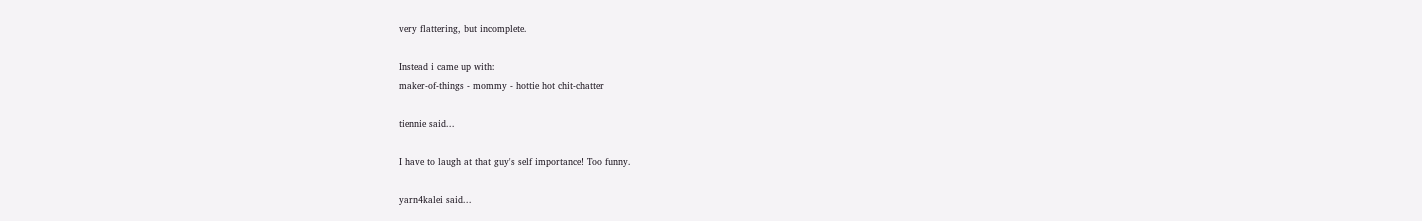very flattering, but incomplete.

Instead i came up with:
maker-of-things - mommy - hottie hot chit-chatter

tiennie said...

I have to laugh at that guy's self importance! Too funny.

yarn4kalei said...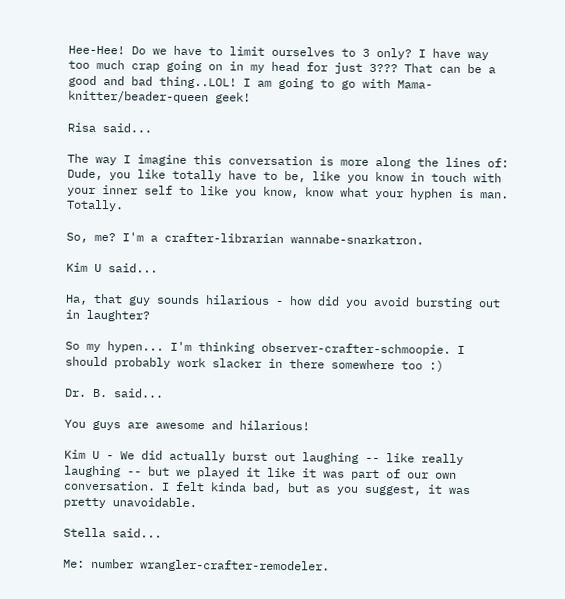Hee-Hee! Do we have to limit ourselves to 3 only? I have way too much crap going on in my head for just 3??? That can be a good and bad thing..LOL! I am going to go with Mama-knitter/beader-queen geek!

Risa said...

The way I imagine this conversation is more along the lines of:
Dude, you like totally have to be, like you know in touch with your inner self to like you know, know what your hyphen is man. Totally.

So, me? I'm a crafter-librarian wannabe-snarkatron.

Kim U said...

Ha, that guy sounds hilarious - how did you avoid bursting out in laughter?

So my hypen... I'm thinking observer-crafter-schmoopie. I should probably work slacker in there somewhere too :)

Dr. B. said...

You guys are awesome and hilarious!

Kim U - We did actually burst out laughing -- like really laughing -- but we played it like it was part of our own conversation. I felt kinda bad, but as you suggest, it was pretty unavoidable.

Stella said...

Me: number wrangler-crafter-remodeler.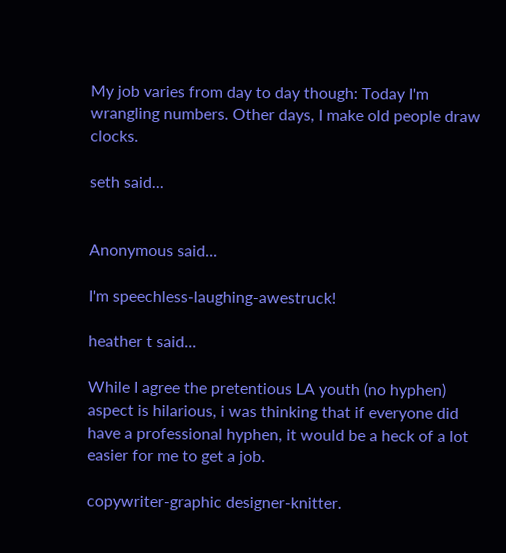My job varies from day to day though: Today I'm wrangling numbers. Other days, I make old people draw clocks.

seth said...


Anonymous said...

I'm speechless-laughing-awestruck!

heather t said...

While I agree the pretentious LA youth (no hyphen) aspect is hilarious, i was thinking that if everyone did have a professional hyphen, it would be a heck of a lot easier for me to get a job.

copywriter-graphic designer-knitter.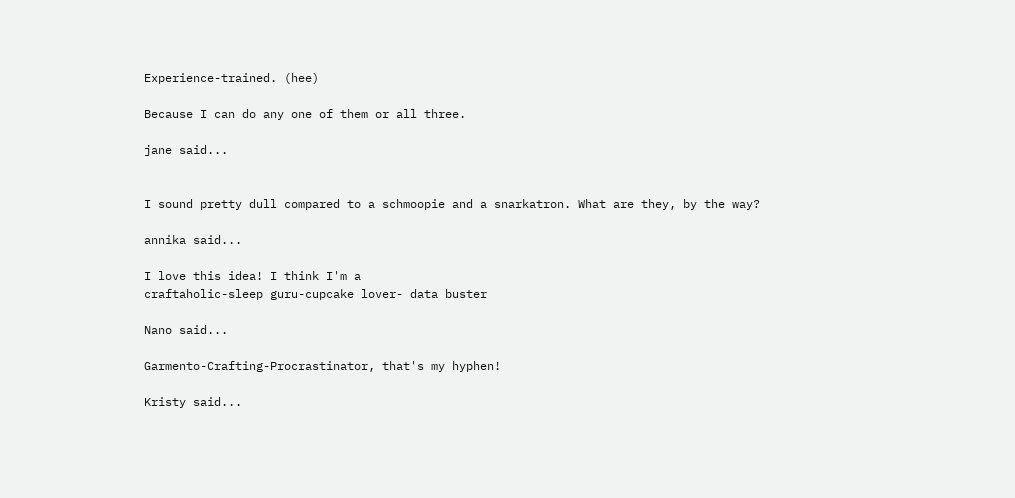Experience-trained. (hee)

Because I can do any one of them or all three.

jane said...


I sound pretty dull compared to a schmoopie and a snarkatron. What are they, by the way?

annika said...

I love this idea! I think I'm a
craftaholic-sleep guru-cupcake lover- data buster

Nano said...

Garmento-Crafting-Procrastinator, that's my hyphen!

Kristy said...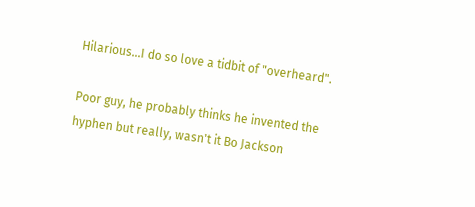Hilarious...I do so love a tidbit of "overheard".

Poor guy, he probably thinks he invented the hyphen but really, wasn't it Bo Jackson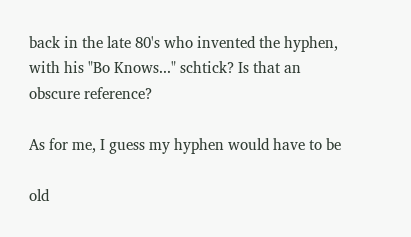back in the late 80's who invented the hyphen, with his "Bo Knows..." schtick? Is that an obscure reference?

As for me, I guess my hyphen would have to be

old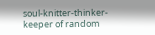soul-knitter-thinker-keeper of random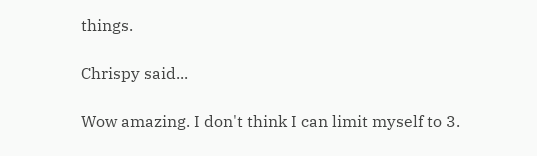things.

Chrispy said...

Wow amazing. I don't think I can limit myself to 3.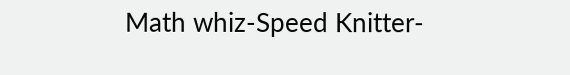Math whiz-Speed Knitter-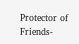Protector of Friends-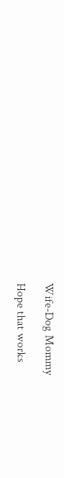Wife-Dog Mommy

Hope that works